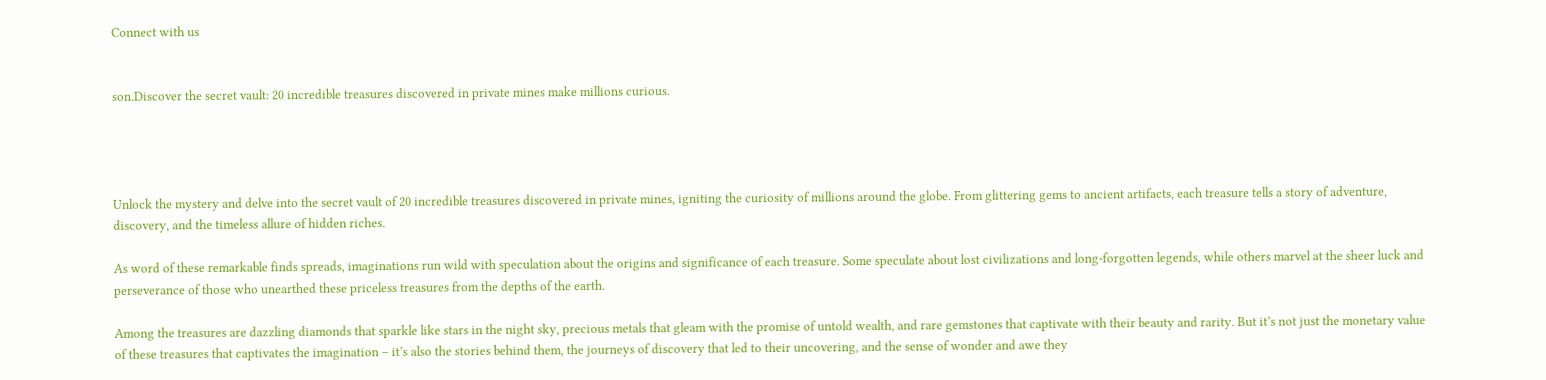Connect with us


son.Discover the secret vault: 20 incredible treasures discovered in private mines make millions curious.




Unlock the mystery and delve into the secret vault of 20 incredible treasures discovered in private mines, igniting the curiosity of millions around the globe. From glittering gems to ancient artifacts, each treasure tells a story of adventure, discovery, and the timeless allure of hidden riches.

As word of these remarkable finds spreads, imaginations run wild with speculation about the origins and significance of each treasure. Some speculate about lost civilizations and long-forgotten legends, while others marvel at the sheer luck and perseverance of those who unearthed these priceless treasures from the depths of the earth.

Among the treasures are dazzling diamonds that sparkle like stars in the night sky, precious metals that gleam with the promise of untold wealth, and rare gemstones that captivate with their beauty and rarity. But it’s not just the monetary value of these treasures that captivates the imagination – it’s also the stories behind them, the journeys of discovery that led to their uncovering, and the sense of wonder and awe they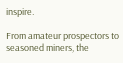inspire.

From amateur prospectors to seasoned miners, the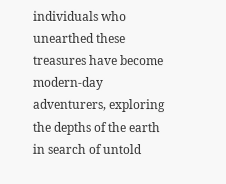individuals who unearthed these treasures have become modern-day adventurers, exploring the depths of the earth in search of untold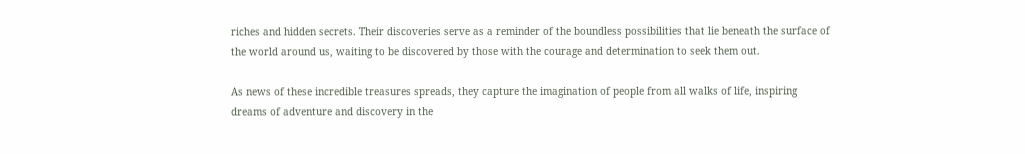riches and hidden secrets. Their discoveries serve as a reminder of the boundless possibilities that lie beneath the surface of the world around us, waiting to be discovered by those with the courage and determination to seek them out.

As news of these incredible treasures spreads, they capture the imagination of people from all walks of life, inspiring dreams of adventure and discovery in the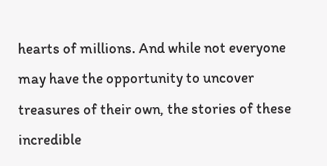hearts of millions. And while not everyone may have the opportunity to uncover treasures of their own, the stories of these incredible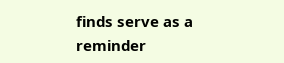finds serve as a reminder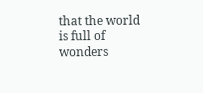that the world is full of wonders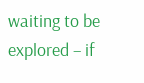waiting to be explored – if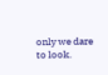only we dare to look.